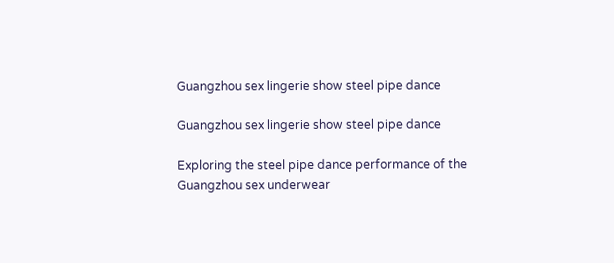Guangzhou sex lingerie show steel pipe dance

Guangzhou sex lingerie show steel pipe dance

Exploring the steel pipe dance performance of the Guangzhou sex underwear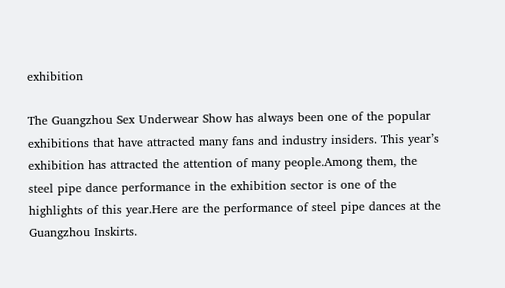exhibition

The Guangzhou Sex Underwear Show has always been one of the popular exhibitions that have attracted many fans and industry insiders. This year’s exhibition has attracted the attention of many people.Among them, the steel pipe dance performance in the exhibition sector is one of the highlights of this year.Here are the performance of steel pipe dances at the Guangzhou Inskirts.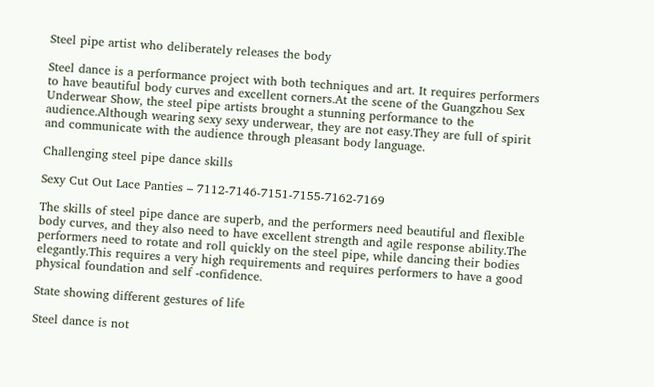Steel pipe artist who deliberately releases the body

Steel dance is a performance project with both techniques and art. It requires performers to have beautiful body curves and excellent corners.At the scene of the Guangzhou Sex Underwear Show, the steel pipe artists brought a stunning performance to the audience.Although wearing sexy sexy underwear, they are not easy.They are full of spirit and communicate with the audience through pleasant body language.

Challenging steel pipe dance skills

Sexy Cut Out Lace Panties – 7112-7146-7151-7155-7162-7169

The skills of steel pipe dance are superb, and the performers need beautiful and flexible body curves, and they also need to have excellent strength and agile response ability.The performers need to rotate and roll quickly on the steel pipe, while dancing their bodies elegantly.This requires a very high requirements and requires performers to have a good physical foundation and self -confidence.

State showing different gestures of life

Steel dance is not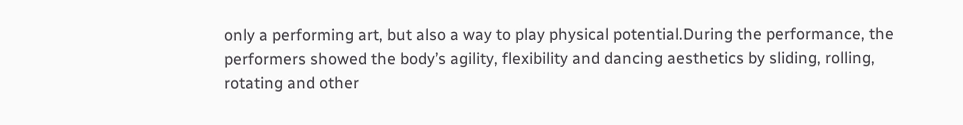only a performing art, but also a way to play physical potential.During the performance, the performers showed the body’s agility, flexibility and dancing aesthetics by sliding, rolling, rotating and other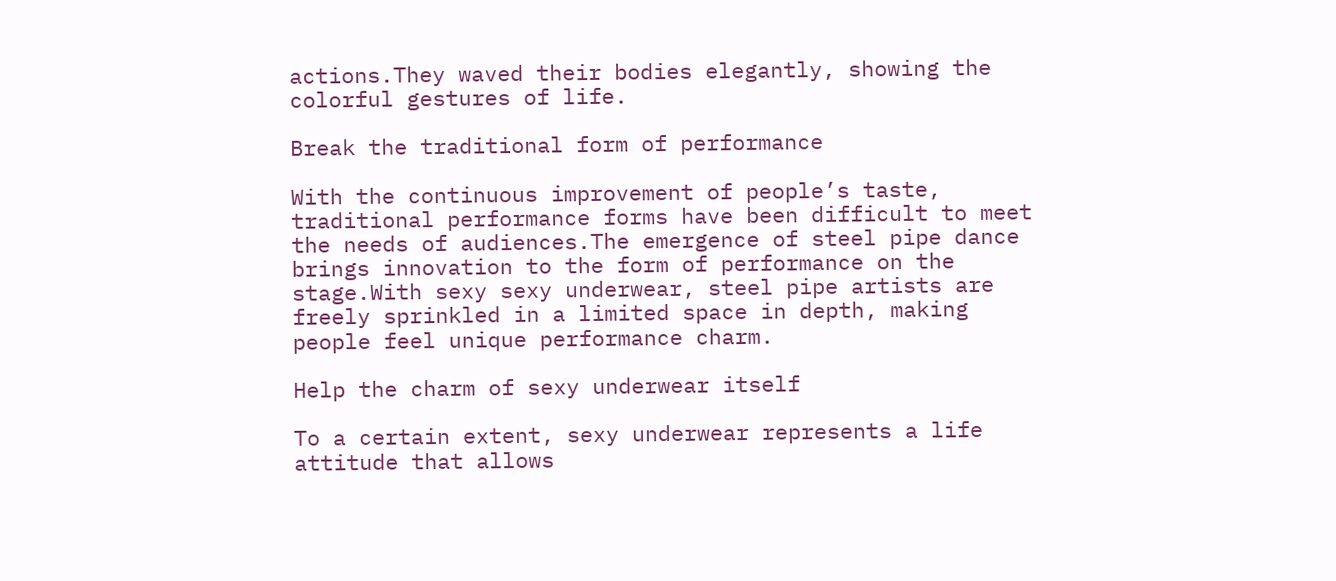actions.They waved their bodies elegantly, showing the colorful gestures of life.

Break the traditional form of performance

With the continuous improvement of people’s taste, traditional performance forms have been difficult to meet the needs of audiences.The emergence of steel pipe dance brings innovation to the form of performance on the stage.With sexy sexy underwear, steel pipe artists are freely sprinkled in a limited space in depth, making people feel unique performance charm.

Help the charm of sexy underwear itself

To a certain extent, sexy underwear represents a life attitude that allows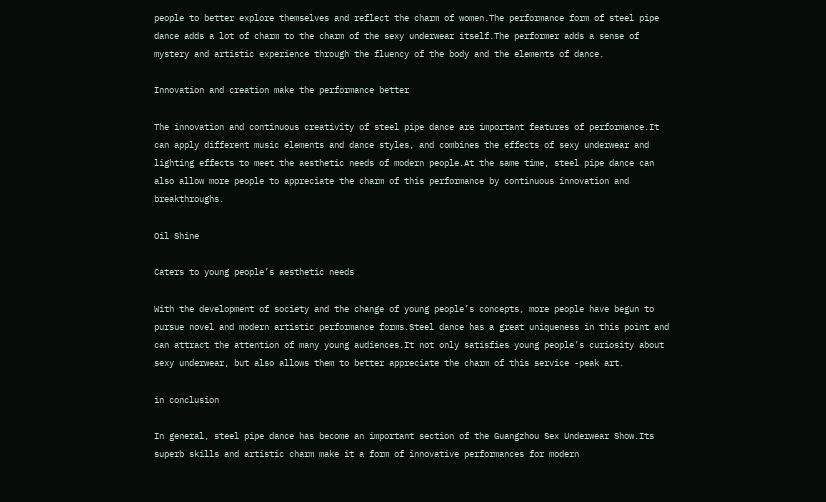people to better explore themselves and reflect the charm of women.The performance form of steel pipe dance adds a lot of charm to the charm of the sexy underwear itself.The performer adds a sense of mystery and artistic experience through the fluency of the body and the elements of dance.

Innovation and creation make the performance better

The innovation and continuous creativity of steel pipe dance are important features of performance.It can apply different music elements and dance styles, and combines the effects of sexy underwear and lighting effects to meet the aesthetic needs of modern people.At the same time, steel pipe dance can also allow more people to appreciate the charm of this performance by continuous innovation and breakthroughs.

Oil Shine

Caters to young people’s aesthetic needs

With the development of society and the change of young people’s concepts, more people have begun to pursue novel and modern artistic performance forms.Steel dance has a great uniqueness in this point and can attract the attention of many young audiences.It not only satisfies young people’s curiosity about sexy underwear, but also allows them to better appreciate the charm of this service -peak art.

in conclusion

In general, steel pipe dance has become an important section of the Guangzhou Sex Underwear Show.Its superb skills and artistic charm make it a form of innovative performances for modern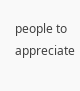people to appreciate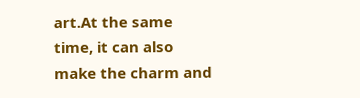art.At the same time, it can also make the charm and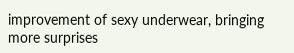improvement of sexy underwear, bringing more surprises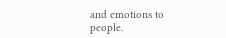and emotions to people.